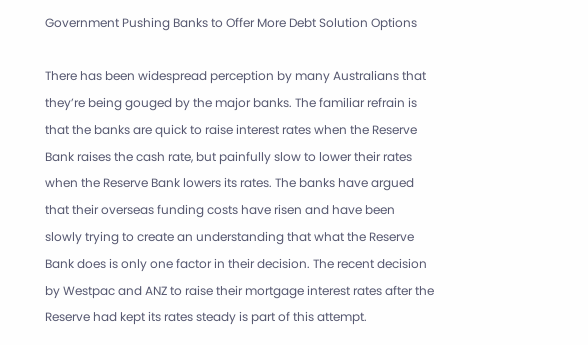Government Pushing Banks to Offer More Debt Solution Options

There has been widespread perception by many Australians that they’re being gouged by the major banks. The familiar refrain is that the banks are quick to raise interest rates when the Reserve Bank raises the cash rate, but painfully slow to lower their rates when the Reserve Bank lowers its rates. The banks have argued that their overseas funding costs have risen and have been slowly trying to create an understanding that what the Reserve Bank does is only one factor in their decision. The recent decision by Westpac and ANZ to raise their mortgage interest rates after the Reserve had kept its rates steady is part of this attempt.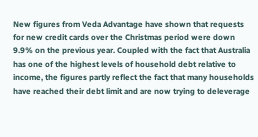New figures from Veda Advantage have shown that requests for new credit cards over the Christmas period were down 9.9% on the previous year. Coupled with the fact that Australia has one of the highest levels of household debt relative to income, the figures partly reflect the fact that many households have reached their debt limit and are now trying to deleverage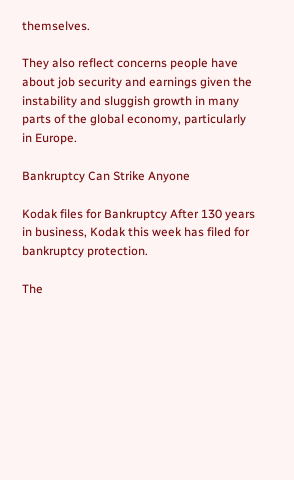themselves.

They also reflect concerns people have about job security and earnings given the instability and sluggish growth in many parts of the global economy, particularly in Europe.

Bankruptcy Can Strike Anyone

Kodak files for Bankruptcy After 130 years in business, Kodak this week has filed for bankruptcy protection.

The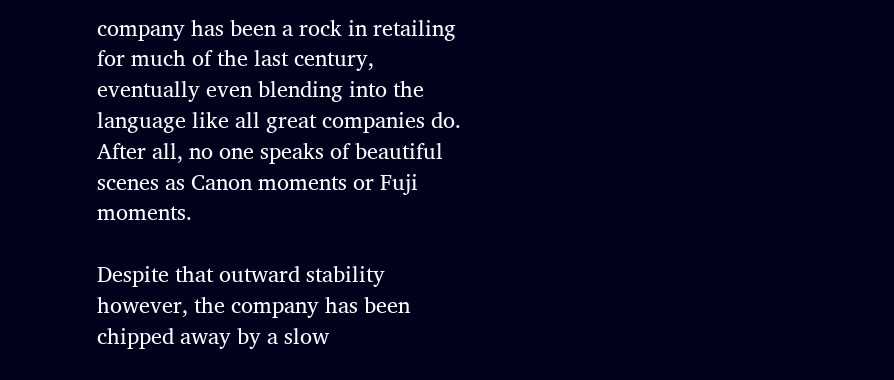company has been a rock in retailing for much of the last century, eventually even blending into the language like all great companies do. After all, no one speaks of beautiful scenes as Canon moments or Fuji moments.

Despite that outward stability however, the company has been chipped away by a slow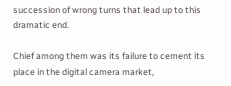succession of wrong turns that lead up to this dramatic end.

Chief among them was its failure to cement its place in the digital camera market,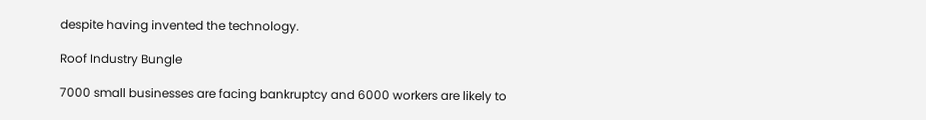despite having invented the technology.

Roof Industry Bungle

7000 small businesses are facing bankruptcy and 6000 workers are likely to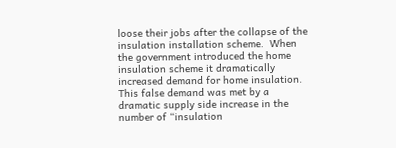loose their jobs after the collapse of the insulation installation scheme.  When the government introduced the home insulation scheme it dramatically increased demand for home insulation. This false demand was met by a dramatic supply side increase in the number of “insulation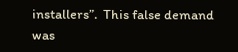installers”.  This false demand was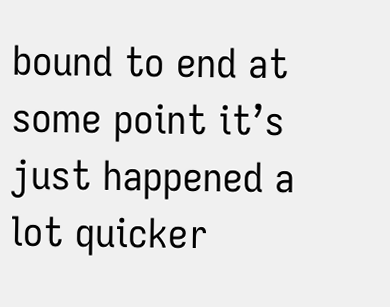bound to end at some point it’s just happened a lot quicker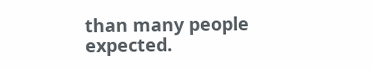than many people expected.